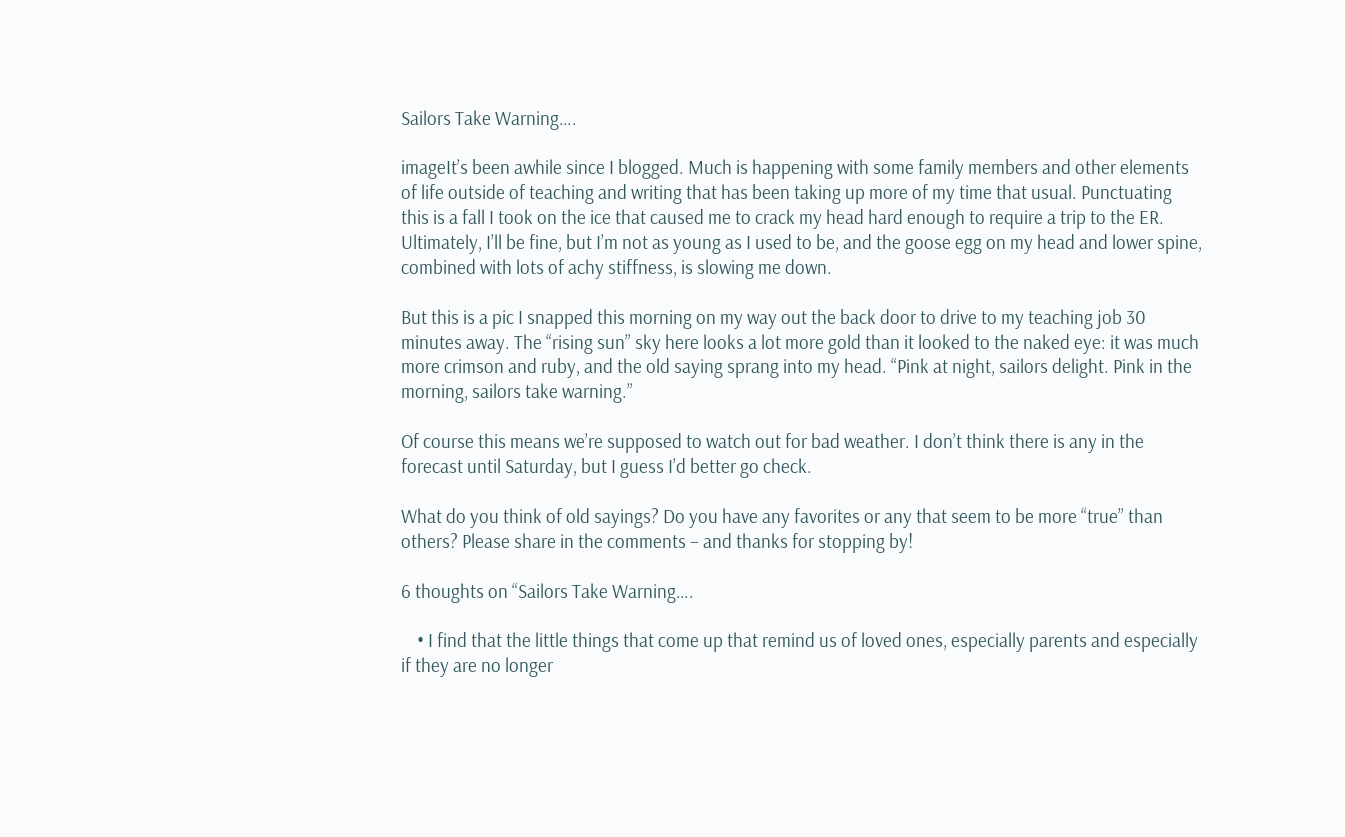Sailors Take Warning….

imageIt’s been awhile since I blogged. Much is happening with some family members and other elements of life outside of teaching and writing that has been taking up more of my time that usual. Punctuating this is a fall I took on the ice that caused me to crack my head hard enough to require a trip to the ER. Ultimately, I’ll be fine, but I’m not as young as I used to be, and the goose egg on my head and lower spine, combined with lots of achy stiffness, is slowing me down.

But this is a pic I snapped this morning on my way out the back door to drive to my teaching job 30 minutes away. The “rising sun” sky here looks a lot more gold than it looked to the naked eye: it was much more crimson and ruby, and the old saying sprang into my head. “Pink at night, sailors delight. Pink in the morning, sailors take warning.”

Of course this means we’re supposed to watch out for bad weather. I don’t think there is any in the forecast until Saturday, but I guess I’d better go check.

What do you think of old sayings? Do you have any favorites or any that seem to be more “true” than others? Please share in the comments – and thanks for stopping by!

6 thoughts on “Sailors Take Warning….

    • I find that the little things that come up that remind us of loved ones, especially parents and especially if they are no longer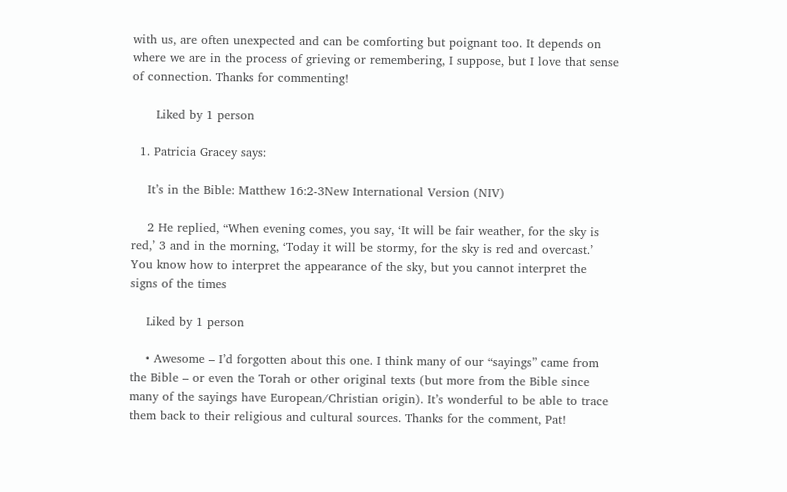with us, are often unexpected and can be comforting but poignant too. It depends on where we are in the process of grieving or remembering, I suppose, but I love that sense of connection. Thanks for commenting!

      Liked by 1 person

  1. Patricia Gracey says:

    It’s in the Bible: Matthew 16:2-3New International Version (NIV)

    2 He replied, “When evening comes, you say, ‘It will be fair weather, for the sky is red,’ 3 and in the morning, ‘Today it will be stormy, for the sky is red and overcast.’ You know how to interpret the appearance of the sky, but you cannot interpret the signs of the times

    Liked by 1 person

    • Awesome – I’d forgotten about this one. I think many of our “sayings” came from the Bible – or even the Torah or other original texts (but more from the Bible since many of the sayings have European/Christian origin). It’s wonderful to be able to trace them back to their religious and cultural sources. Thanks for the comment, Pat!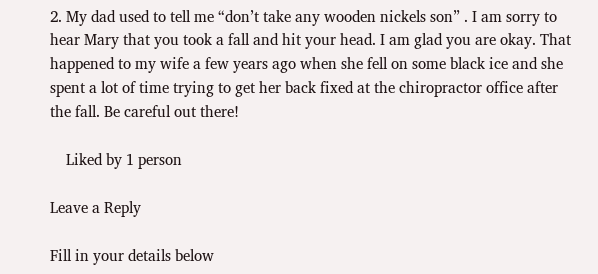2. My dad used to tell me “don’t take any wooden nickels son” . I am sorry to hear Mary that you took a fall and hit your head. I am glad you are okay. That happened to my wife a few years ago when she fell on some black ice and she spent a lot of time trying to get her back fixed at the chiropractor office after the fall. Be careful out there!

    Liked by 1 person

Leave a Reply

Fill in your details below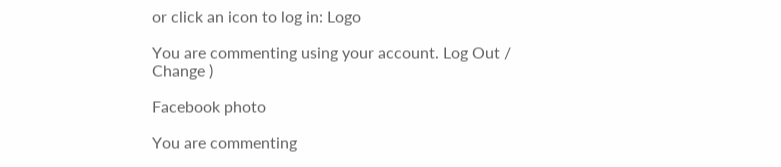or click an icon to log in: Logo

You are commenting using your account. Log Out /  Change )

Facebook photo

You are commenting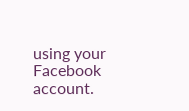using your Facebook account.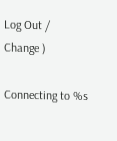Log Out /  Change )

Connecting to %s